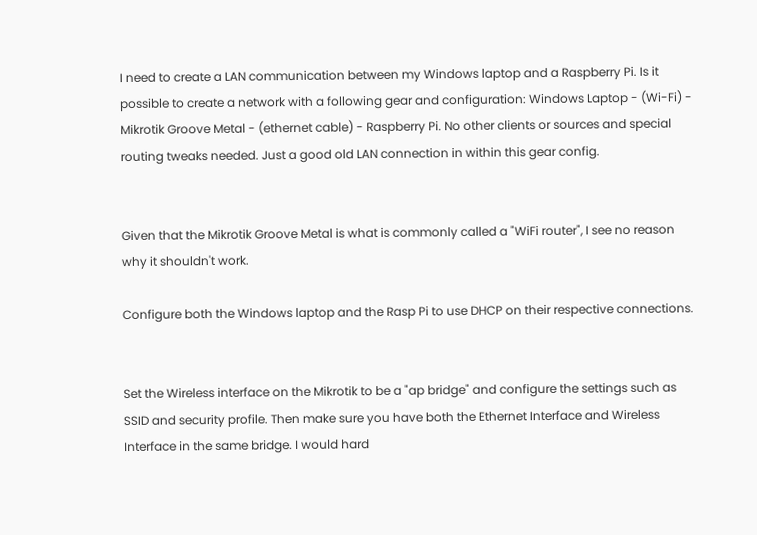I need to create a LAN communication between my Windows laptop and a Raspberry Pi. Is it possible to create a network with a following gear and configuration: Windows Laptop - (Wi-Fi) - Mikrotik Groove Metal - (ethernet cable) - Raspberry Pi. No other clients or sources and special routing tweaks needed. Just a good old LAN connection in within this gear config.


Given that the Mikrotik Groove Metal is what is commonly called a "WiFi router", I see no reason why it shouldn't work.

Configure both the Windows laptop and the Rasp Pi to use DHCP on their respective connections.


Set the Wireless interface on the Mikrotik to be a "ap bridge" and configure the settings such as SSID and security profile. Then make sure you have both the Ethernet Interface and Wireless Interface in the same bridge. I would hard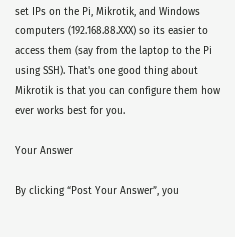set IPs on the Pi, Mikrotik, and Windows computers (192.168.88.XXX) so its easier to access them (say from the laptop to the Pi using SSH). That's one good thing about Mikrotik is that you can configure them how ever works best for you.

Your Answer

By clicking “Post Your Answer”, you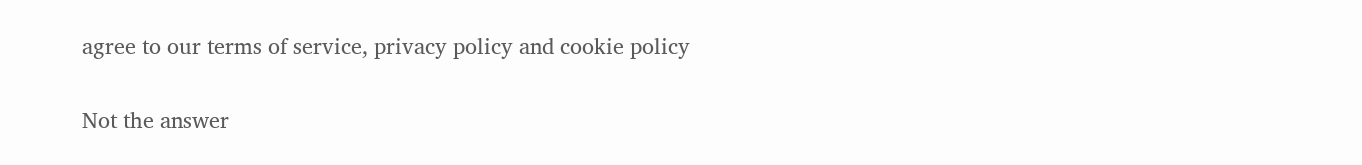agree to our terms of service, privacy policy and cookie policy

Not the answer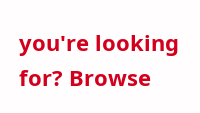you're looking for? Browse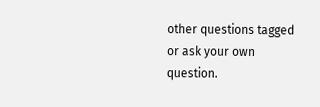other questions tagged or ask your own question.